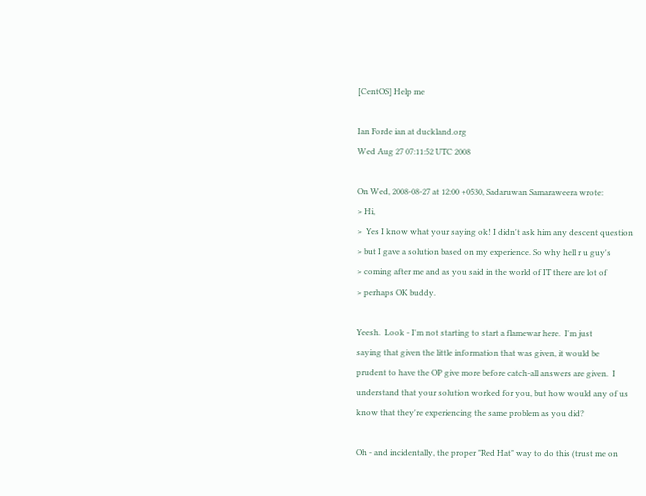[CentOS] Help me

Ian Forde ian at duckland.org
Wed Aug 27 07:11:52 UTC 2008

On Wed, 2008-08-27 at 12:00 +0530, Sadaruwan Samaraweera wrote:
> Hi,
>  Yes I know what your saying ok! I didn't ask him any descent question
> but I gave a solution based on my experience. So why hell r u guy's
> coming after me and as you said in the world of IT there are lot of
> perhaps OK buddy.

Yeesh.  Look - I'm not starting to start a flamewar here.  I'm just
saying that given the little information that was given, it would be
prudent to have the OP give more before catch-all answers are given.  I
understand that your solution worked for you, but how would any of us
know that they're experiencing the same problem as you did?

Oh - and incidentally, the proper "Red Hat" way to do this (trust me on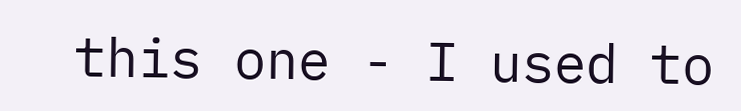this one - I used to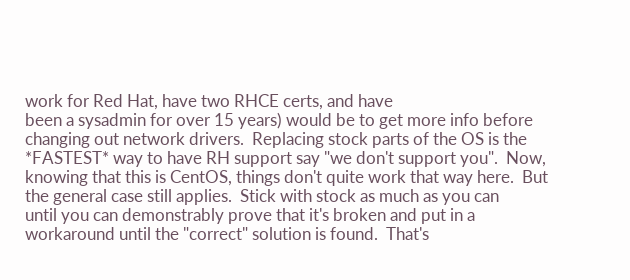work for Red Hat, have two RHCE certs, and have
been a sysadmin for over 15 years) would be to get more info before
changing out network drivers.  Replacing stock parts of the OS is the
*FASTEST* way to have RH support say "we don't support you".  Now,
knowing that this is CentOS, things don't quite work that way here.  But
the general case still applies.  Stick with stock as much as you can
until you can demonstrably prove that it's broken and put in a
workaround until the "correct" solution is found.  That's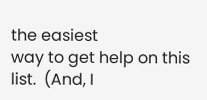the easiest
way to get help on this list.  (And, I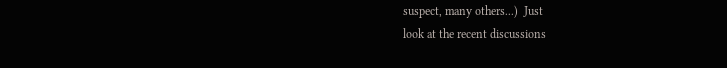suspect, many others...)  Just
look at the recent discussions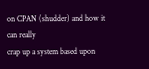on CPAN (shudder) and how it can really
crap up a system based upon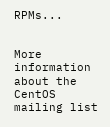RPMs...


More information about the CentOS mailing list